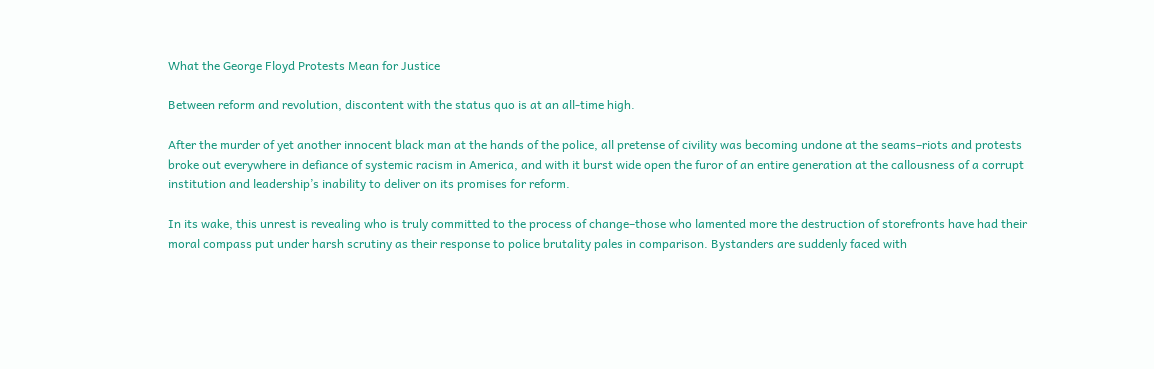What the George Floyd Protests Mean for Justice

Between reform and revolution, discontent with the status quo is at an all-time high.

After the murder of yet another innocent black man at the hands of the police, all pretense of civility was becoming undone at the seams–riots and protests broke out everywhere in defiance of systemic racism in America, and with it burst wide open the furor of an entire generation at the callousness of a corrupt institution and leadership’s inability to deliver on its promises for reform.

In its wake, this unrest is revealing who is truly committed to the process of change–those who lamented more the destruction of storefronts have had their moral compass put under harsh scrutiny as their response to police brutality pales in comparison. Bystanders are suddenly faced with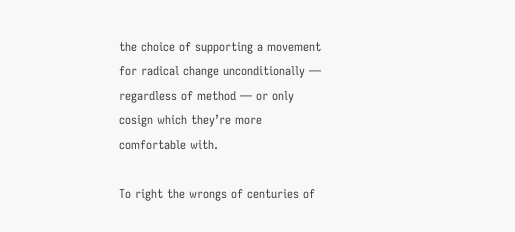the choice of supporting a movement for radical change unconditionally — regardless of method — or only cosign which they’re more comfortable with.

To right the wrongs of centuries of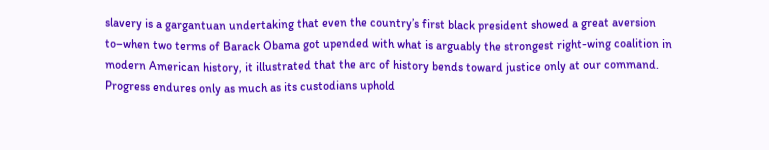slavery is a gargantuan undertaking that even the country’s first black president showed a great aversion to–when two terms of Barack Obama got upended with what is arguably the strongest right-wing coalition in modern American history, it illustrated that the arc of history bends toward justice only at our command. Progress endures only as much as its custodians uphold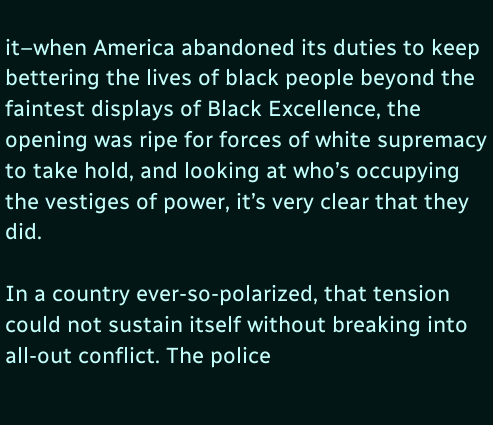it–when America abandoned its duties to keep bettering the lives of black people beyond the faintest displays of Black Excellence, the opening was ripe for forces of white supremacy to take hold, and looking at who’s occupying the vestiges of power, it’s very clear that they did.

In a country ever-so-polarized, that tension could not sustain itself without breaking into all-out conflict. The police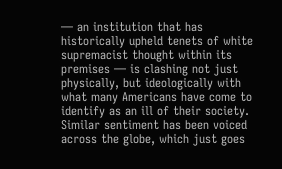— an institution that has historically upheld tenets of white supremacist thought within its premises — is clashing not just physically, but ideologically with what many Americans have come to identify as an ill of their society. Similar sentiment has been voiced across the globe, which just goes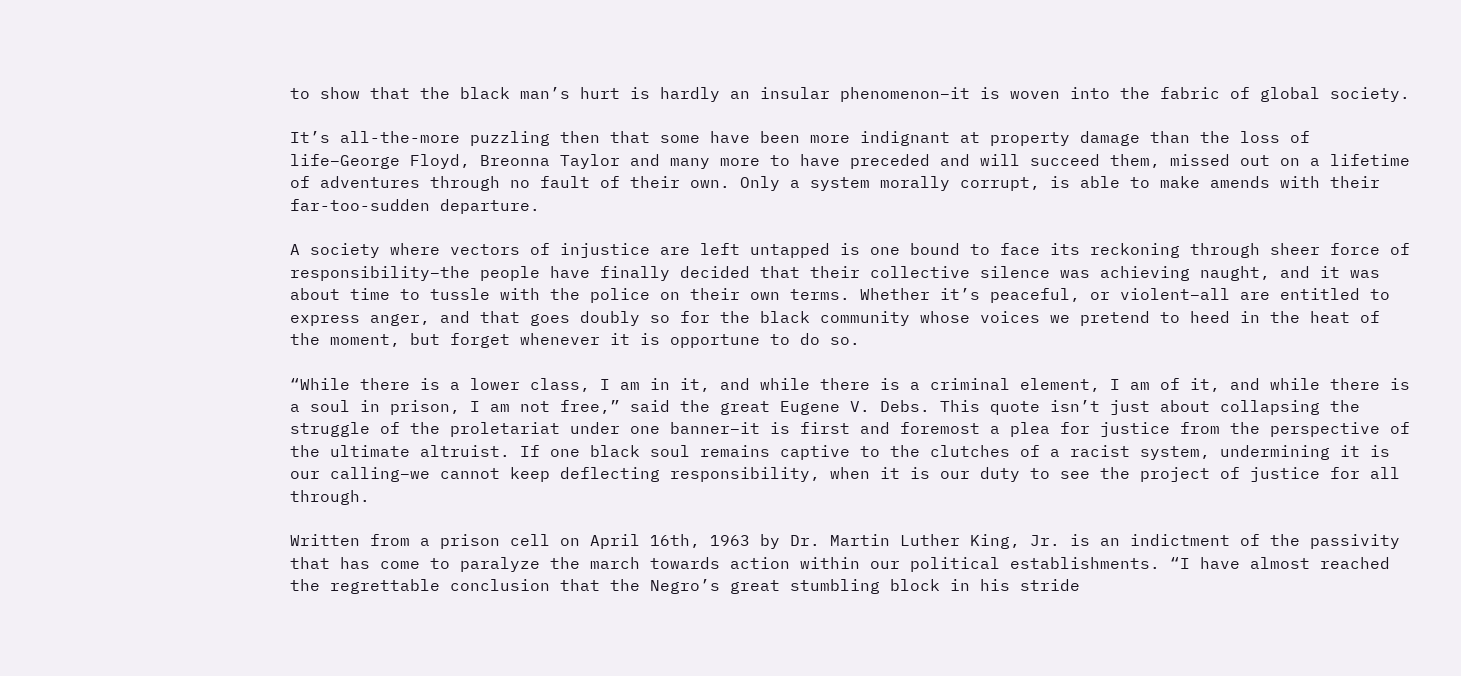to show that the black man’s hurt is hardly an insular phenomenon–it is woven into the fabric of global society.

It’s all-the-more puzzling then that some have been more indignant at property damage than the loss of life–George Floyd, Breonna Taylor and many more to have preceded and will succeed them, missed out on a lifetime of adventures through no fault of their own. Only a system morally corrupt, is able to make amends with their far-too-sudden departure.

A society where vectors of injustice are left untapped is one bound to face its reckoning through sheer force of responsibility–the people have finally decided that their collective silence was achieving naught, and it was about time to tussle with the police on their own terms. Whether it’s peaceful, or violent–all are entitled to express anger, and that goes doubly so for the black community whose voices we pretend to heed in the heat of the moment, but forget whenever it is opportune to do so.

“While there is a lower class, I am in it, and while there is a criminal element, I am of it, and while there is a soul in prison, I am not free,” said the great Eugene V. Debs. This quote isn’t just about collapsing the struggle of the proletariat under one banner–it is first and foremost a plea for justice from the perspective of the ultimate altruist. If one black soul remains captive to the clutches of a racist system, undermining it is our calling–we cannot keep deflecting responsibility, when it is our duty to see the project of justice for all through.

Written from a prison cell on April 16th, 1963 by Dr. Martin Luther King, Jr. is an indictment of the passivity that has come to paralyze the march towards action within our political establishments. “I have almost reached the regrettable conclusion that the Negro’s great stumbling block in his stride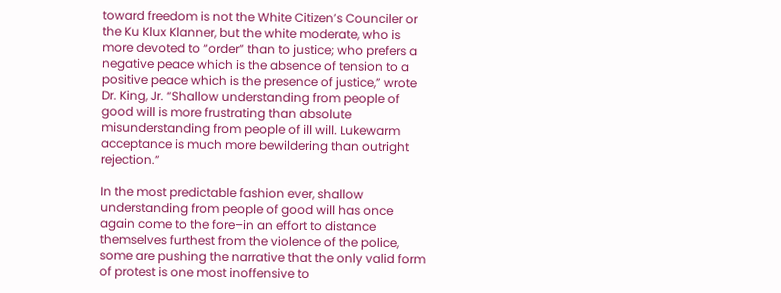toward freedom is not the White Citizen’s Counciler or the Ku Klux Klanner, but the white moderate, who is more devoted to “order” than to justice; who prefers a negative peace which is the absence of tension to a positive peace which is the presence of justice,” wrote Dr. King, Jr. “Shallow understanding from people of good will is more frustrating than absolute misunderstanding from people of ill will. Lukewarm acceptance is much more bewildering than outright rejection.”

In the most predictable fashion ever, shallow understanding from people of good will has once again come to the fore–in an effort to distance themselves furthest from the violence of the police, some are pushing the narrative that the only valid form of protest is one most inoffensive to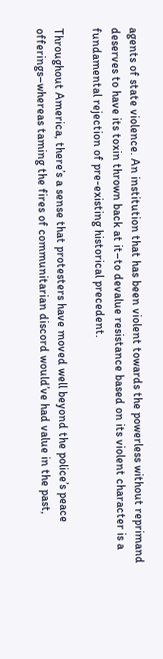agents of state violence. An institution that has been violent towards the powerless without reprimand deserves to have its toxin thrown back at it–to devalue resistance based on its violent character is a fundamental rejection of pre-existing historical precedent.

Throughout America, there’s a sense that protesters have moved well beyond the police’s peace offerings–whereas taming the fires of communitarian discord would’ve had value in the past,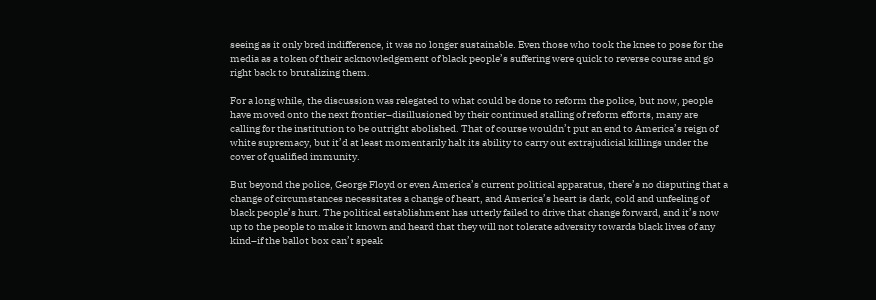seeing as it only bred indifference, it was no longer sustainable. Even those who took the knee to pose for the media as a token of their acknowledgement of black people’s suffering were quick to reverse course and go right back to brutalizing them.

For a long while, the discussion was relegated to what could be done to reform the police, but now, people have moved onto the next frontier–disillusioned by their continued stalling of reform efforts, many are calling for the institution to be outright abolished. That of course wouldn’t put an end to America’s reign of white supremacy, but it’d at least momentarily halt its ability to carry out extrajudicial killings under the cover of qualified immunity.

But beyond the police, George Floyd or even America’s current political apparatus, there’s no disputing that a change of circumstances necessitates a change of heart, and America’s heart is dark, cold and unfeeling of black people’s hurt. The political establishment has utterly failed to drive that change forward, and it’s now up to the people to make it known and heard that they will not tolerate adversity towards black lives of any kind–if the ballot box can’t speak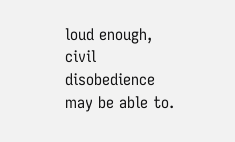loud enough, civil disobedience may be able to.